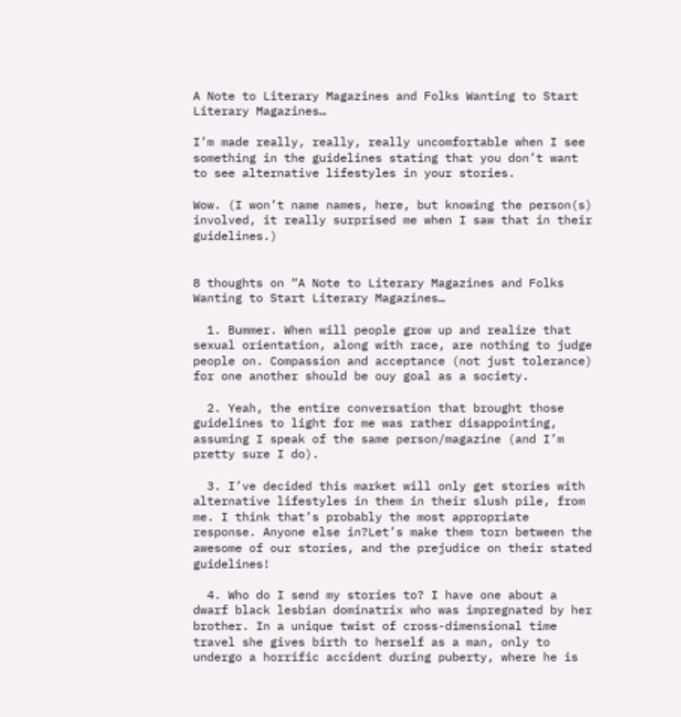A Note to Literary Magazines and Folks Wanting to Start Literary Magazines…

I’m made really, really, really uncomfortable when I see something in the guidelines stating that you don’t want to see alternative lifestyles in your stories.

Wow. (I won’t name names, here, but knowing the person(s) involved, it really surprised me when I saw that in their guidelines.)


8 thoughts on “A Note to Literary Magazines and Folks Wanting to Start Literary Magazines…

  1. Bummer. When will people grow up and realize that sexual orientation, along with race, are nothing to judge people on. Compassion and acceptance (not just tolerance) for one another should be ouy goal as a society.

  2. Yeah, the entire conversation that brought those guidelines to light for me was rather disappointing, assuming I speak of the same person/magazine (and I’m pretty sure I do).

  3. I’ve decided this market will only get stories with alternative lifestyles in them in their slush pile, from me. I think that’s probably the most appropriate response. Anyone else in?Let’s make them torn between the awesome of our stories, and the prejudice on their stated guidelines!

  4. Who do I send my stories to? I have one about a dwarf black lesbian dominatrix who was impregnated by her brother. In a unique twist of cross-dimensional time travel she gives birth to herself as a man, only to undergo a horrific accident during puberty, where he is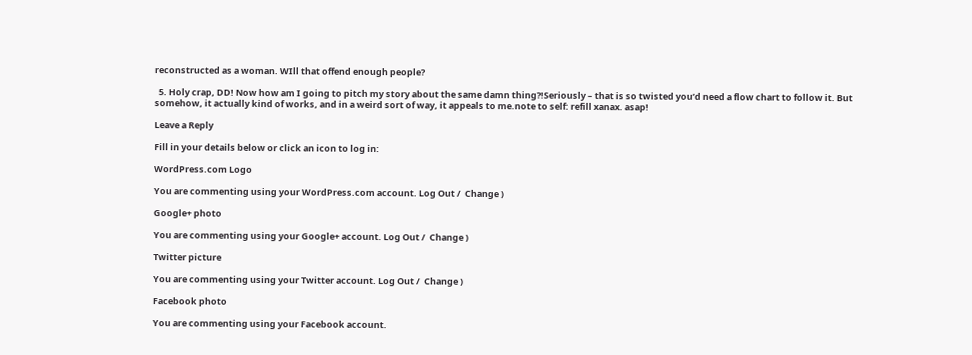reconstructed as a woman. WIll that offend enough people?

  5. Holy crap, DD! Now how am I going to pitch my story about the same damn thing?!Seriously – that is so twisted you’d need a flow chart to follow it. But somehow, it actually kind of works, and in a weird sort of way, it appeals to me.note to self: refill xanax. asap!

Leave a Reply

Fill in your details below or click an icon to log in:

WordPress.com Logo

You are commenting using your WordPress.com account. Log Out /  Change )

Google+ photo

You are commenting using your Google+ account. Log Out /  Change )

Twitter picture

You are commenting using your Twitter account. Log Out /  Change )

Facebook photo

You are commenting using your Facebook account.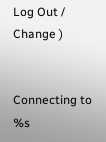Log Out /  Change )


Connecting to %s